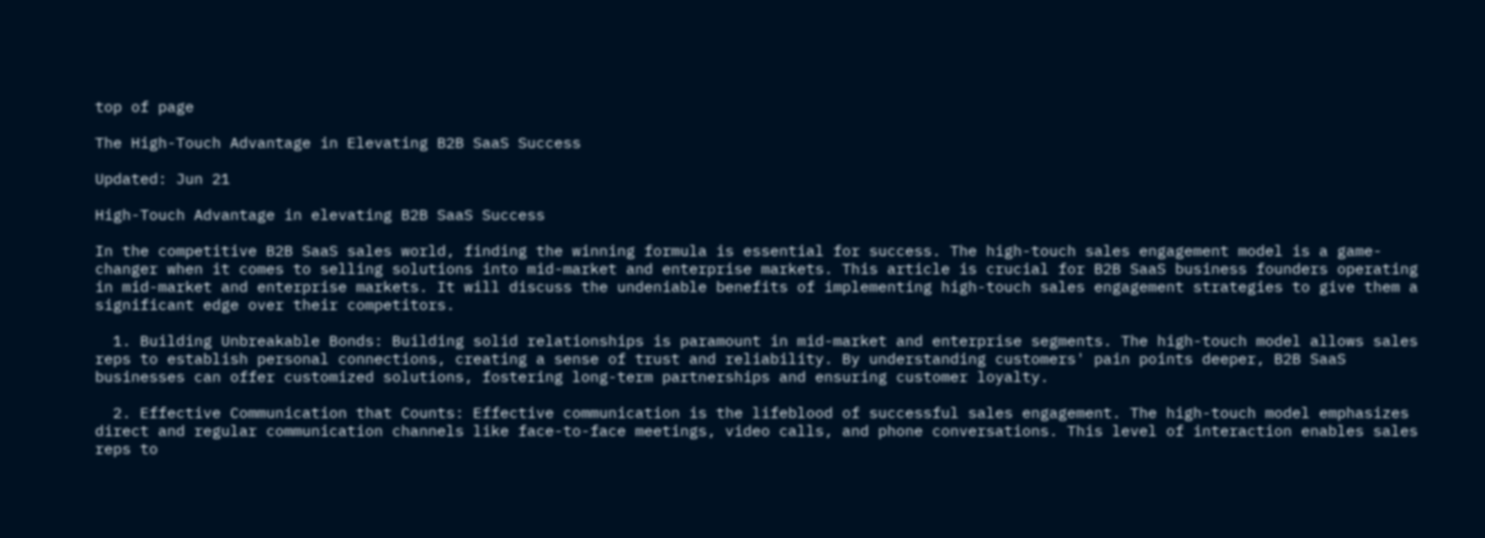top of page

The High-Touch Advantage in Elevating B2B SaaS Success

Updated: Jun 21

High-Touch Advantage in elevating B2B SaaS Success

In the competitive B2B SaaS sales world, finding the winning formula is essential for success. The high-touch sales engagement model is a game-changer when it comes to selling solutions into mid-market and enterprise markets. This article is crucial for B2B SaaS business founders operating in mid-market and enterprise markets. It will discuss the undeniable benefits of implementing high-touch sales engagement strategies to give them a significant edge over their competitors.

  1. Building Unbreakable Bonds: Building solid relationships is paramount in mid-market and enterprise segments. The high-touch model allows sales reps to establish personal connections, creating a sense of trust and reliability. By understanding customers' pain points deeper, B2B SaaS businesses can offer customized solutions, fostering long-term partnerships and ensuring customer loyalty.

  2. Effective Communication that Counts: Effective communication is the lifeblood of successful sales engagement. The high-touch model emphasizes direct and regular communication channels like face-to-face meetings, video calls, and phone conversations. This level of interaction enables sales reps to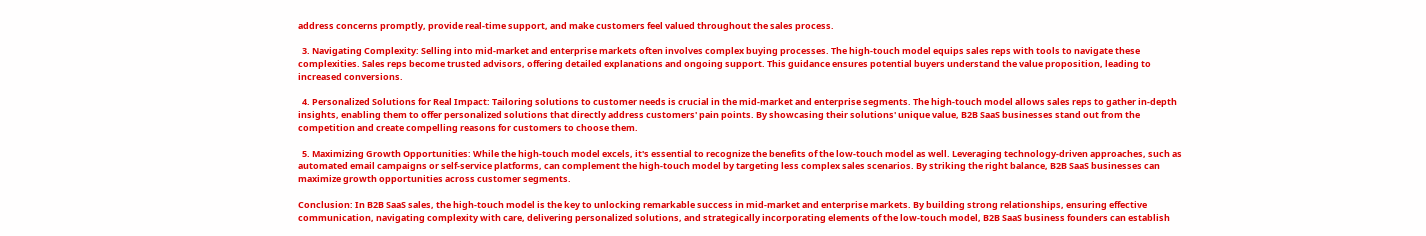address concerns promptly, provide real-time support, and make customers feel valued throughout the sales process.

  3. Navigating Complexity: Selling into mid-market and enterprise markets often involves complex buying processes. The high-touch model equips sales reps with tools to navigate these complexities. Sales reps become trusted advisors, offering detailed explanations and ongoing support. This guidance ensures potential buyers understand the value proposition, leading to increased conversions.

  4. Personalized Solutions for Real Impact: Tailoring solutions to customer needs is crucial in the mid-market and enterprise segments. The high-touch model allows sales reps to gather in-depth insights, enabling them to offer personalized solutions that directly address customers' pain points. By showcasing their solutions' unique value, B2B SaaS businesses stand out from the competition and create compelling reasons for customers to choose them.

  5. Maximizing Growth Opportunities: While the high-touch model excels, it's essential to recognize the benefits of the low-touch model as well. Leveraging technology-driven approaches, such as automated email campaigns or self-service platforms, can complement the high-touch model by targeting less complex sales scenarios. By striking the right balance, B2B SaaS businesses can maximize growth opportunities across customer segments.

Conclusion: In B2B SaaS sales, the high-touch model is the key to unlocking remarkable success in mid-market and enterprise markets. By building strong relationships, ensuring effective communication, navigating complexity with care, delivering personalized solutions, and strategically incorporating elements of the low-touch model, B2B SaaS business founders can establish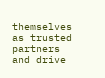themselves as trusted partners and drive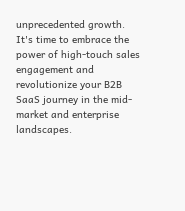unprecedented growth. It's time to embrace the power of high-touch sales engagement and revolutionize your B2B SaaS journey in the mid-market and enterprise landscapes.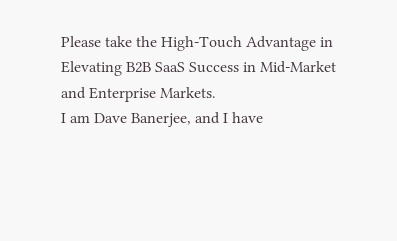Please take the High-Touch Advantage in Elevating B2B SaaS Success in Mid-Market and Enterprise Markets.
I am Dave Banerjee, and I have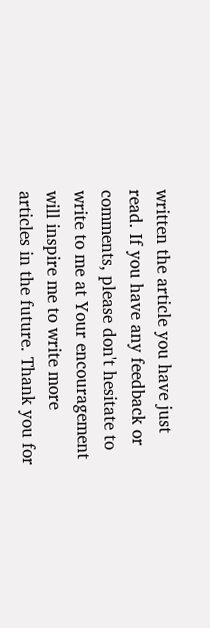written the article you have just read. If you have any feedback or comments, please don't hesitate to write to me at Your encouragement will inspire me to write more articles in the future. Thank you for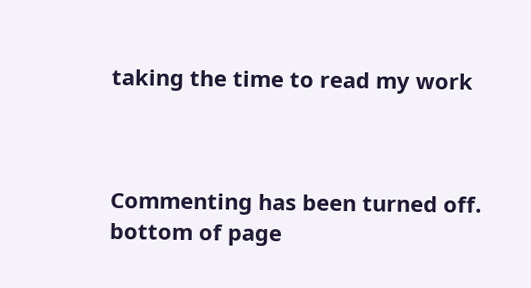taking the time to read my work



Commenting has been turned off.
bottom of page